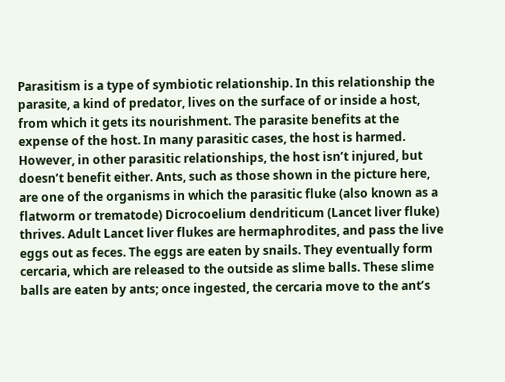Parasitism is a type of symbiotic relationship. In this relationship the parasite, a kind of predator, lives on the surface of or inside a host, from which it gets its nourishment. The parasite benefits at the expense of the host. In many parasitic cases, the host is harmed. However, in other parasitic relationships, the host isn’t injured, but doesn’t benefit either. Ants, such as those shown in the picture here, are one of the organisms in which the parasitic fluke (also known as a flatworm or trematode) Dicrocoelium dendriticum (Lancet liver fluke) thrives. Adult Lancet liver flukes are hermaphrodites, and pass the live eggs out as feces. The eggs are eaten by snails. They eventually form cercaria, which are released to the outside as slime balls. These slime balls are eaten by ants; once ingested, the cercaria move to the ant’s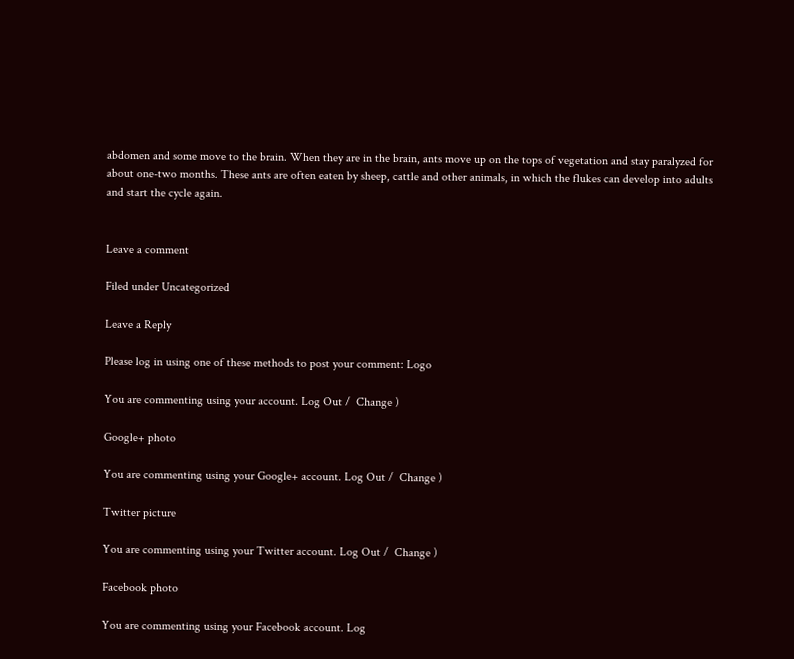abdomen and some move to the brain. When they are in the brain, ants move up on the tops of vegetation and stay paralyzed for about one-two months. These ants are often eaten by sheep, cattle and other animals, in which the flukes can develop into adults and start the cycle again.


Leave a comment

Filed under Uncategorized

Leave a Reply

Please log in using one of these methods to post your comment: Logo

You are commenting using your account. Log Out /  Change )

Google+ photo

You are commenting using your Google+ account. Log Out /  Change )

Twitter picture

You are commenting using your Twitter account. Log Out /  Change )

Facebook photo

You are commenting using your Facebook account. Log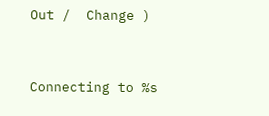Out /  Change )


Connecting to %s